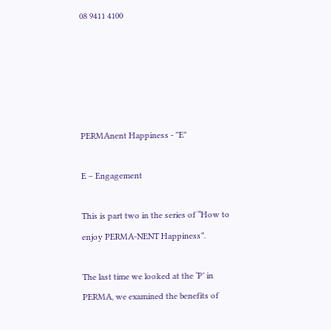08 9411 4100





PERMAnent Happiness - "E"

E – Engagement

This is part two in the series of “How to enjoy PERMA-NENT Happiness”.

The last time we looked at the ‘P’ in PERMA, we examined the benefits of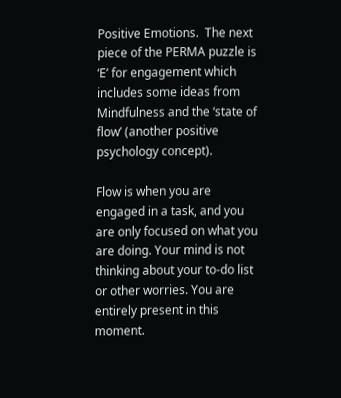Positive Emotions.  The next piece of the PERMA puzzle is ‘E’ for engagement which includes some ideas from Mindfulness and the ‘state of flow’ (another positive psychology concept).

Flow is when you are engaged in a task, and you are only focused on what you are doing. Your mind is not thinking about your to-do list or other worries. You are entirely present in this moment.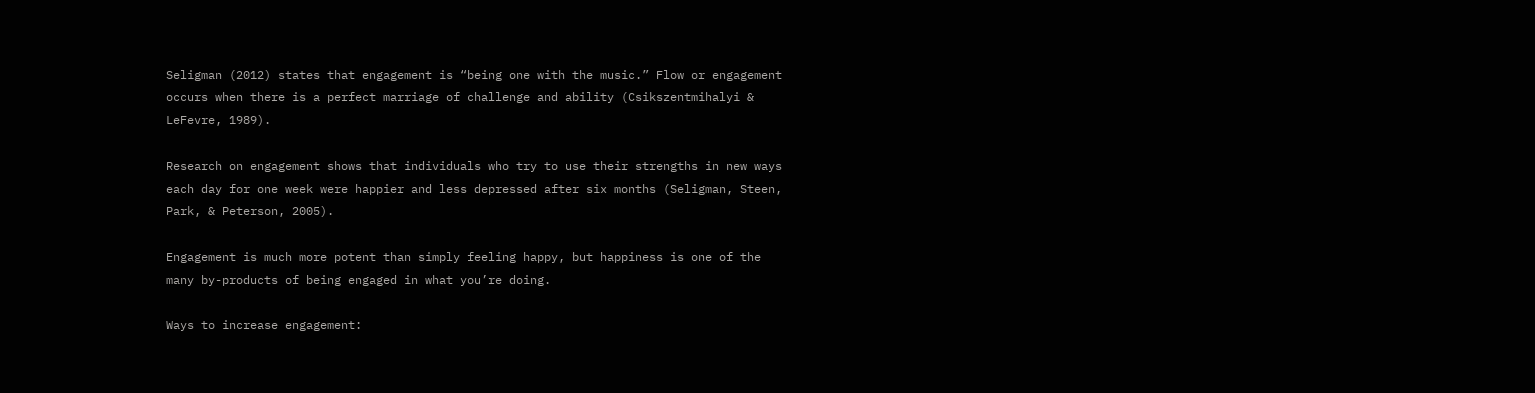Seligman (2012) states that engagement is “being one with the music.” Flow or engagement occurs when there is a perfect marriage of challenge and ability (Csikszentmihalyi & LeFevre, 1989).

Research on engagement shows that individuals who try to use their strengths in new ways each day for one week were happier and less depressed after six months (Seligman, Steen, Park, & Peterson, 2005).

Engagement is much more potent than simply feeling happy, but happiness is one of the many by-products of being engaged in what you’re doing.

Ways to increase engagement: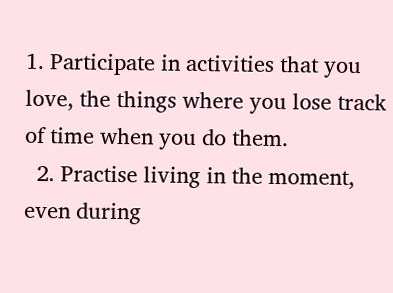1. Participate in activities that you love, the things where you lose track of time when you do them.
  2. Practise living in the moment, even during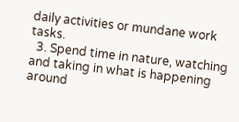daily activities or mundane work tasks.
  3. Spend time in nature, watching and taking in what is happening around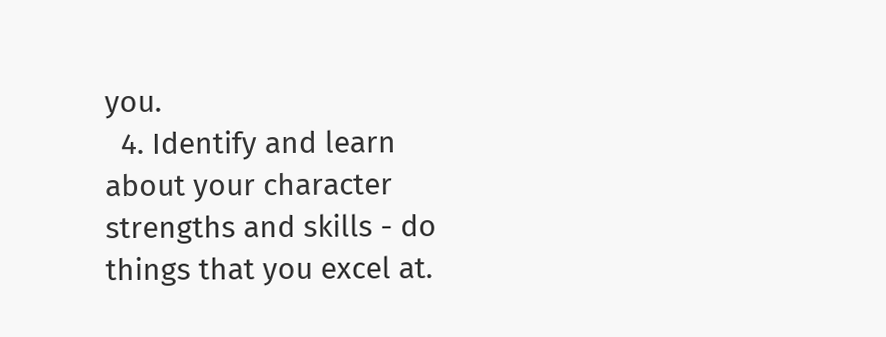you.
  4. Identify and learn about your character strengths and skills - do things that you excel at.